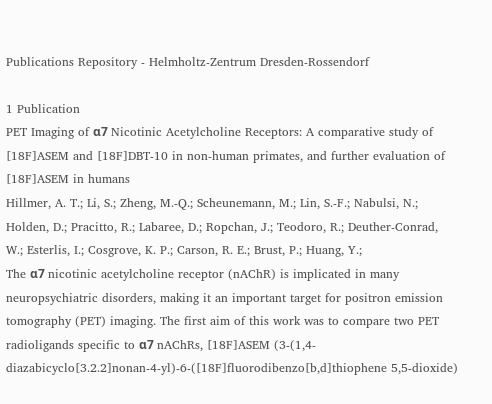Publications Repository - Helmholtz-Zentrum Dresden-Rossendorf

1 Publication
PET Imaging of α7 Nicotinic Acetylcholine Receptors: A comparative study of [18F]ASEM and [18F]DBT-10 in non-human primates, and further evaluation of [18F]ASEM in humans
Hillmer, A. T.; Li, S.; Zheng, M.-Q.; Scheunemann, M.; Lin, S.-F.; Nabulsi, N.; Holden, D.; Pracitto, R.; Labaree, D.; Ropchan, J.; Teodoro, R.; Deuther-Conrad, W.; Esterlis, I.; Cosgrove, K. P.; Carson, R. E.; Brust, P.; Huang, Y.;
The α7 nicotinic acetylcholine receptor (nAChR) is implicated in many neuropsychiatric disorders, making it an important target for positron emission tomography (PET) imaging. The first aim of this work was to compare two PET radioligands specific to α7 nAChRs, [18F]ASEM (3-(1,4-diazabicyclo[3.2.2]nonan-4-yl)-6-([18F]fluorodibenzo[b,d]thiophene 5,5-dioxide)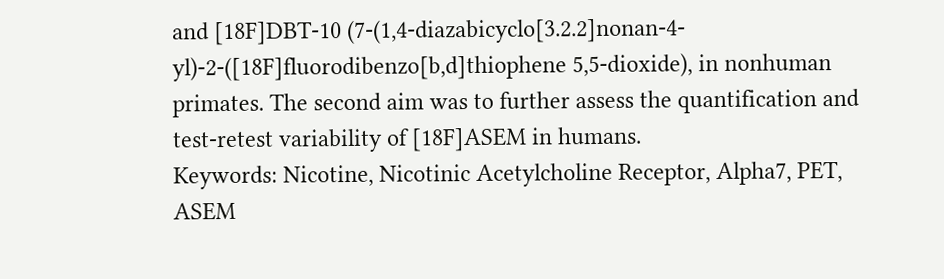and [18F]DBT-10 (7-(1,4-diazabicyclo[3.2.2]nonan-4-yl)-2-([18F]fluorodibenzo[b,d]thiophene 5,5-dioxide), in nonhuman primates. The second aim was to further assess the quantification and test-retest variability of [18F]ASEM in humans.
Keywords: Nicotine, Nicotinic Acetylcholine Receptor, Alpha7, PET, ASEM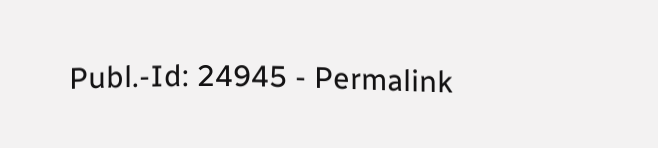Publ.-Id: 24945 - Permalink